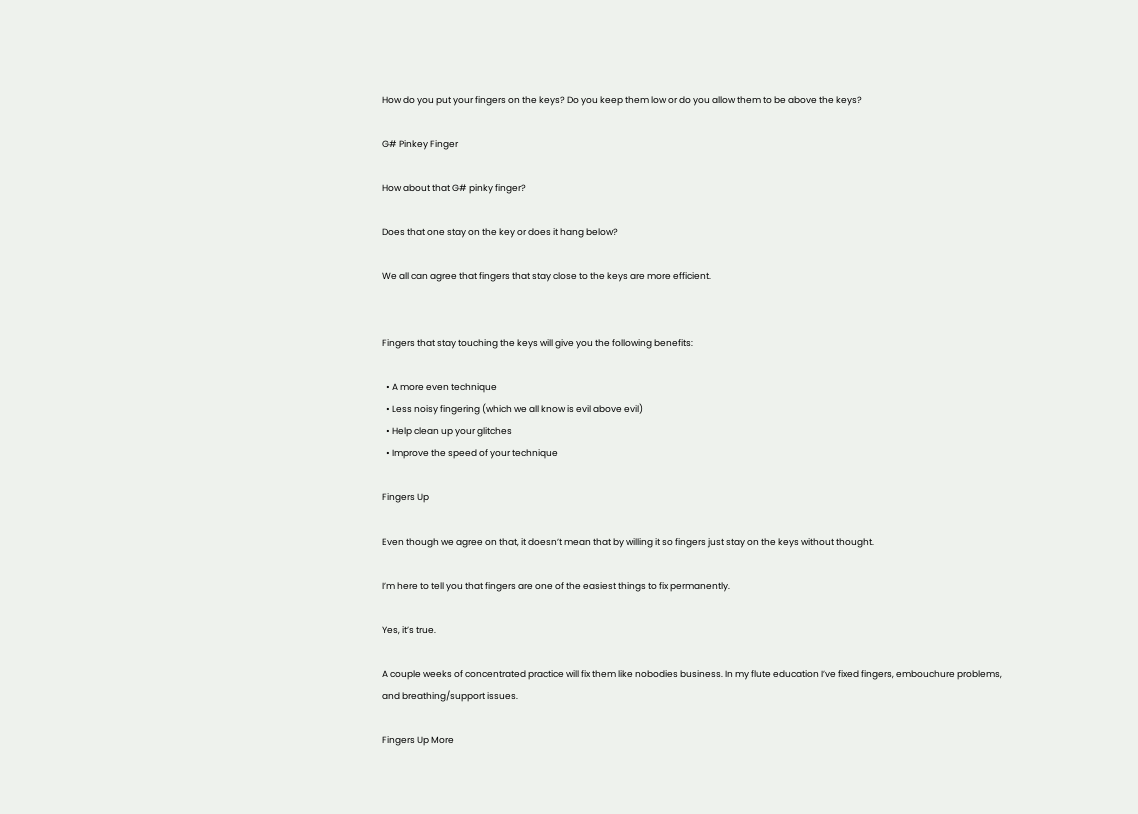How do you put your fingers on the keys? Do you keep them low or do you allow them to be above the keys?

G# Pinkey Finger

How about that G# pinky finger?

Does that one stay on the key or does it hang below?

We all can agree that fingers that stay close to the keys are more efficient.


Fingers that stay touching the keys will give you the following benefits:

  • A more even technique
  • Less noisy fingering (which we all know is evil above evil)
  • Help clean up your glitches
  • Improve the speed of your technique

Fingers Up

Even though we agree on that, it doesn’t mean that by willing it so fingers just stay on the keys without thought.

I’m here to tell you that fingers are one of the easiest things to fix permanently.

Yes, it’s true.

A couple weeks of concentrated practice will fix them like nobodies business. In my flute education I’ve fixed fingers, embouchure problems, and breathing/support issues.

Fingers Up More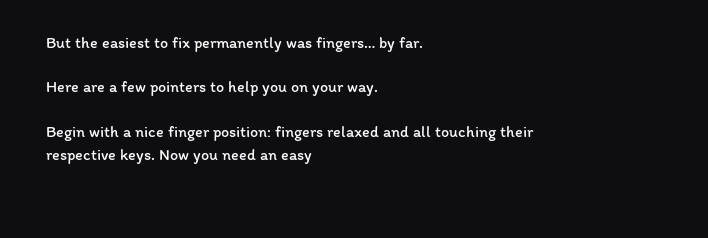But the easiest to fix permanently was fingers… by far.

Here are a few pointers to help you on your way.

Begin with a nice finger position: fingers relaxed and all touching their respective keys. Now you need an easy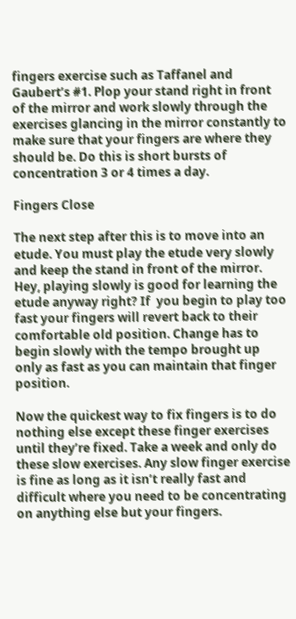fingers exercise such as Taffanel and Gaubert’s #1. Plop your stand right in front of the mirror and work slowly through the exercises glancing in the mirror constantly to make sure that your fingers are where they should be. Do this is short bursts of concentration 3 or 4 times a day.

Fingers Close

The next step after this is to move into an etude. You must play the etude very slowly and keep the stand in front of the mirror. Hey, playing slowly is good for learning the etude anyway right? If  you begin to play too fast your fingers will revert back to their comfortable old position. Change has to begin slowly with the tempo brought up only as fast as you can maintain that finger position.

Now the quickest way to fix fingers is to do nothing else except these finger exercises until they’re fixed. Take a week and only do these slow exercises. Any slow finger exercise is fine as long as it isn’t really fast and difficult where you need to be concentrating on anything else but your fingers.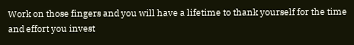Work on those fingers and you will have a lifetime to thank yourself for the time and effort you invest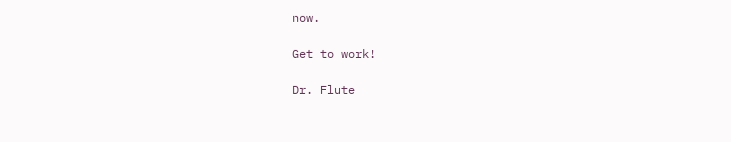now.

Get to work!

Dr. Flute